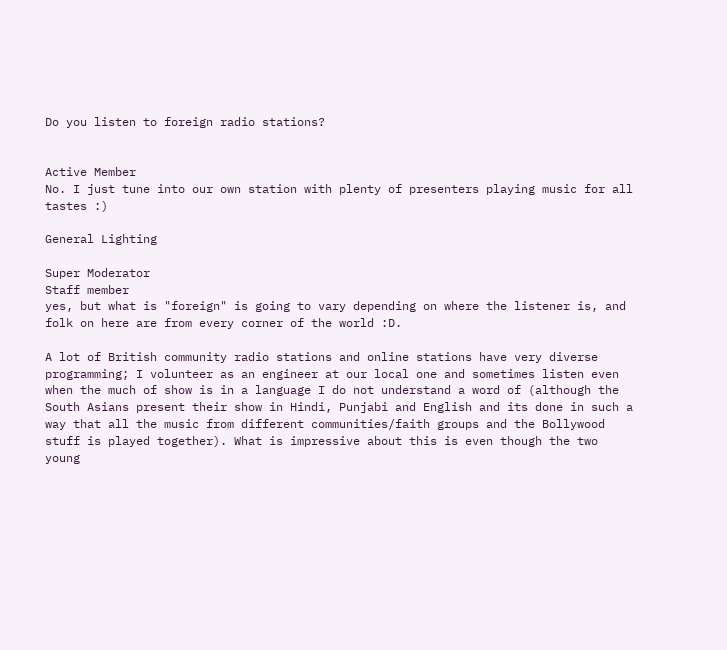Do you listen to foreign radio stations?


Active Member
No. I just tune into our own station with plenty of presenters playing music for all tastes :)

General Lighting

Super Moderator
Staff member
yes, but what is "foreign" is going to vary depending on where the listener is, and folk on here are from every corner of the world :D.

A lot of British community radio stations and online stations have very diverse programming; I volunteer as an engineer at our local one and sometimes listen even when the much of show is in a language I do not understand a word of (although the South Asians present their show in Hindi, Punjabi and English and its done in such a way that all the music from different communities/faith groups and the Bollywood stuff is played together). What is impressive about this is even though the two young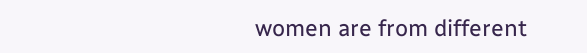women are from different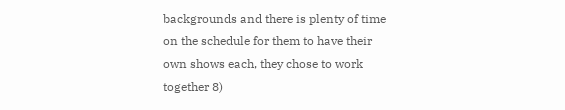backgrounds and there is plenty of time on the schedule for them to have their own shows each, they chose to work together 8)